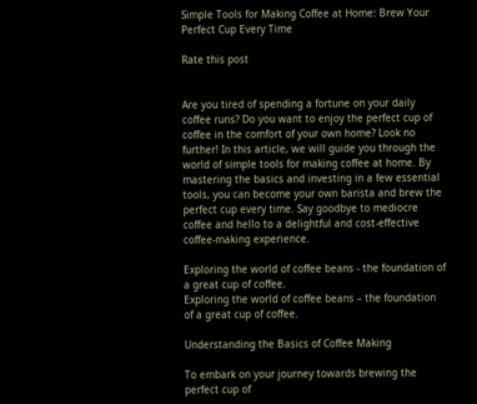Simple Tools for Making Coffee at Home: Brew Your Perfect Cup Every Time

Rate this post


Are you tired of spending a fortune on your daily coffee runs? Do you want to enjoy the perfect cup of coffee in the comfort of your own home? Look no further! In this article, we will guide you through the world of simple tools for making coffee at home. By mastering the basics and investing in a few essential tools, you can become your own barista and brew the perfect cup every time. Say goodbye to mediocre coffee and hello to a delightful and cost-effective coffee-making experience.

Exploring the world of coffee beans - the foundation of a great cup of coffee.
Exploring the world of coffee beans – the foundation of a great cup of coffee.

Understanding the Basics of Coffee Making

To embark on your journey towards brewing the perfect cup of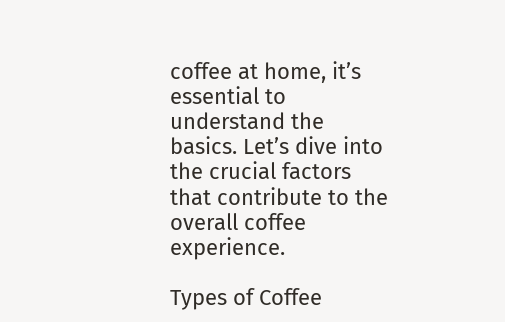coffee at home, it’s essential to understand the basics. Let’s dive into the crucial factors that contribute to the overall coffee experience.

Types of Coffee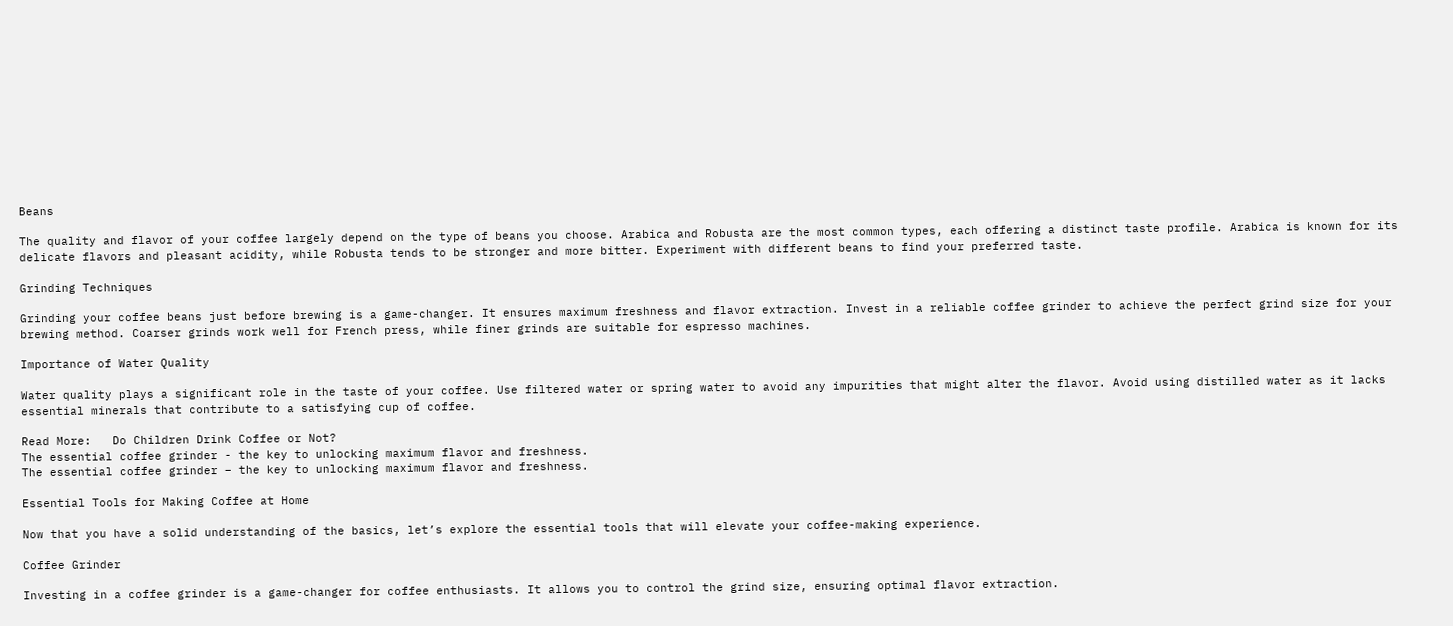Beans

The quality and flavor of your coffee largely depend on the type of beans you choose. Arabica and Robusta are the most common types, each offering a distinct taste profile. Arabica is known for its delicate flavors and pleasant acidity, while Robusta tends to be stronger and more bitter. Experiment with different beans to find your preferred taste.

Grinding Techniques

Grinding your coffee beans just before brewing is a game-changer. It ensures maximum freshness and flavor extraction. Invest in a reliable coffee grinder to achieve the perfect grind size for your brewing method. Coarser grinds work well for French press, while finer grinds are suitable for espresso machines.

Importance of Water Quality

Water quality plays a significant role in the taste of your coffee. Use filtered water or spring water to avoid any impurities that might alter the flavor. Avoid using distilled water as it lacks essential minerals that contribute to a satisfying cup of coffee.

Read More:   Do Children Drink Coffee or Not?
The essential coffee grinder - the key to unlocking maximum flavor and freshness.
The essential coffee grinder – the key to unlocking maximum flavor and freshness.

Essential Tools for Making Coffee at Home

Now that you have a solid understanding of the basics, let’s explore the essential tools that will elevate your coffee-making experience.

Coffee Grinder

Investing in a coffee grinder is a game-changer for coffee enthusiasts. It allows you to control the grind size, ensuring optimal flavor extraction.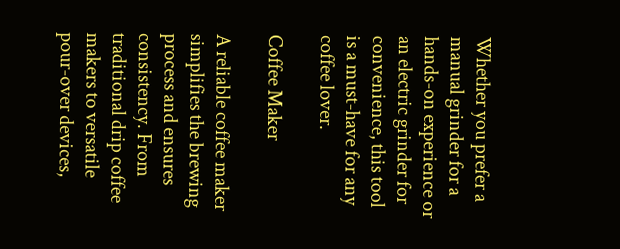Whether you prefer a manual grinder for a hands-on experience or an electric grinder for convenience, this tool is a must-have for any coffee lover.

Coffee Maker

A reliable coffee maker simplifies the brewing process and ensures consistency. From traditional drip coffee makers to versatile pour-over devices,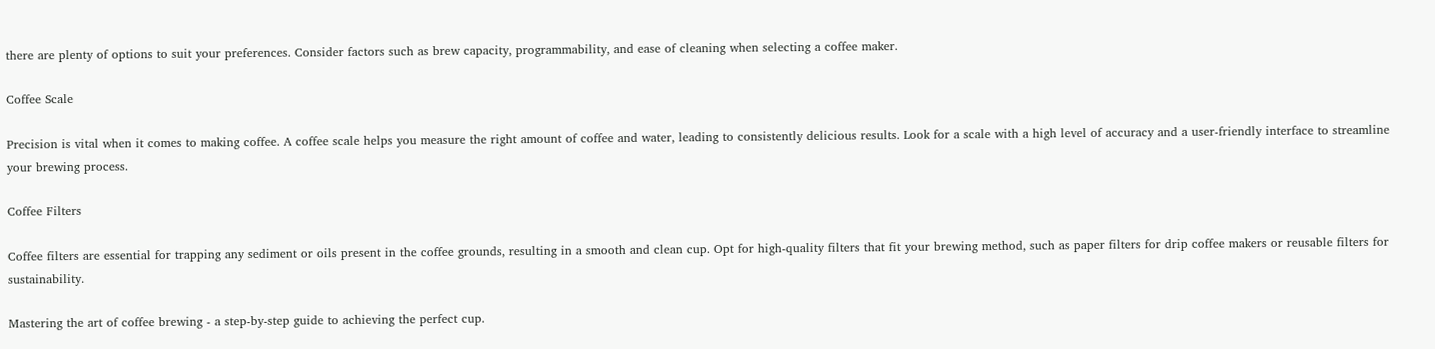there are plenty of options to suit your preferences. Consider factors such as brew capacity, programmability, and ease of cleaning when selecting a coffee maker.

Coffee Scale

Precision is vital when it comes to making coffee. A coffee scale helps you measure the right amount of coffee and water, leading to consistently delicious results. Look for a scale with a high level of accuracy and a user-friendly interface to streamline your brewing process.

Coffee Filters

Coffee filters are essential for trapping any sediment or oils present in the coffee grounds, resulting in a smooth and clean cup. Opt for high-quality filters that fit your brewing method, such as paper filters for drip coffee makers or reusable filters for sustainability.

Mastering the art of coffee brewing - a step-by-step guide to achieving the perfect cup.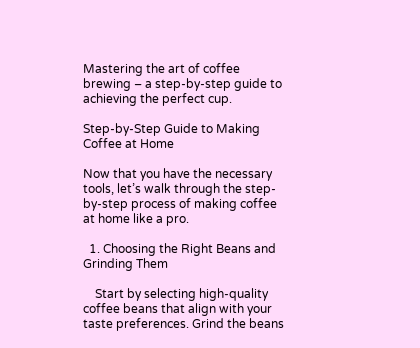Mastering the art of coffee brewing – a step-by-step guide to achieving the perfect cup.

Step-by-Step Guide to Making Coffee at Home

Now that you have the necessary tools, let’s walk through the step-by-step process of making coffee at home like a pro.

  1. Choosing the Right Beans and Grinding Them

    Start by selecting high-quality coffee beans that align with your taste preferences. Grind the beans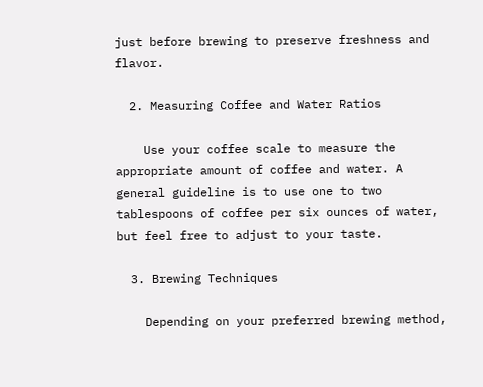just before brewing to preserve freshness and flavor.

  2. Measuring Coffee and Water Ratios

    Use your coffee scale to measure the appropriate amount of coffee and water. A general guideline is to use one to two tablespoons of coffee per six ounces of water, but feel free to adjust to your taste.

  3. Brewing Techniques

    Depending on your preferred brewing method,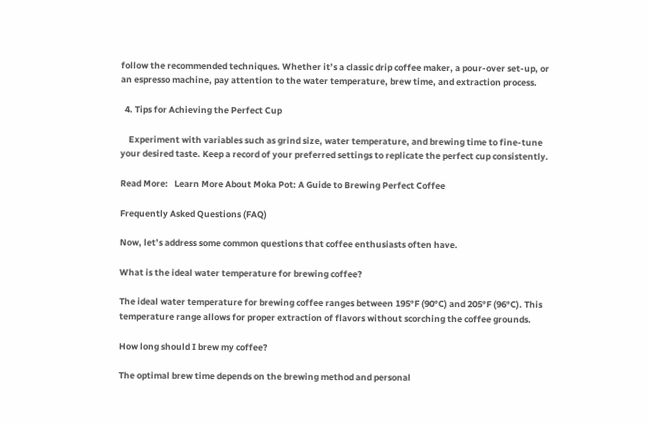follow the recommended techniques. Whether it’s a classic drip coffee maker, a pour-over set-up, or an espresso machine, pay attention to the water temperature, brew time, and extraction process.

  4. Tips for Achieving the Perfect Cup

    Experiment with variables such as grind size, water temperature, and brewing time to fine-tune your desired taste. Keep a record of your preferred settings to replicate the perfect cup consistently.

Read More:   Learn More About Moka Pot: A Guide to Brewing Perfect Coffee

Frequently Asked Questions (FAQ)

Now, let’s address some common questions that coffee enthusiasts often have.

What is the ideal water temperature for brewing coffee?

The ideal water temperature for brewing coffee ranges between 195°F (90°C) and 205°F (96°C). This temperature range allows for proper extraction of flavors without scorching the coffee grounds.

How long should I brew my coffee?

The optimal brew time depends on the brewing method and personal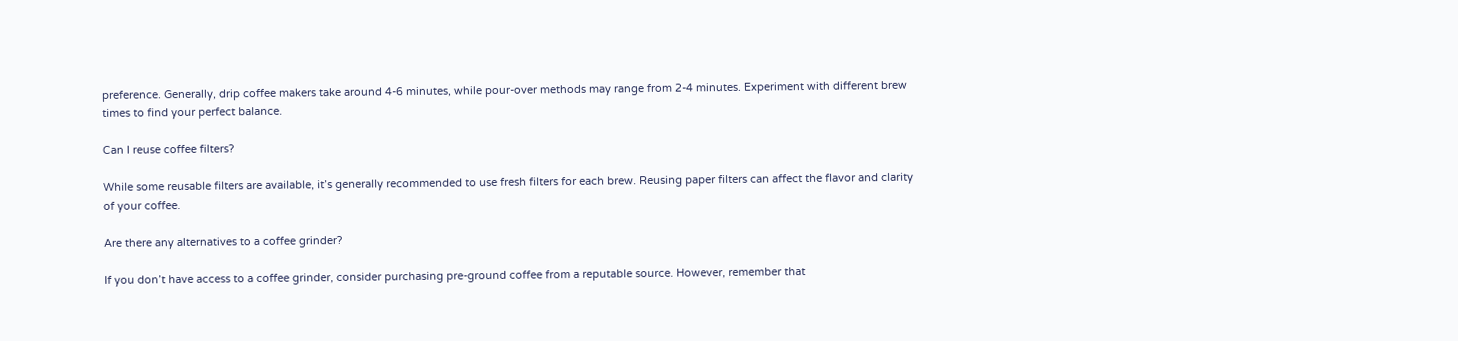preference. Generally, drip coffee makers take around 4-6 minutes, while pour-over methods may range from 2-4 minutes. Experiment with different brew times to find your perfect balance.

Can I reuse coffee filters?

While some reusable filters are available, it’s generally recommended to use fresh filters for each brew. Reusing paper filters can affect the flavor and clarity of your coffee.

Are there any alternatives to a coffee grinder?

If you don’t have access to a coffee grinder, consider purchasing pre-ground coffee from a reputable source. However, remember that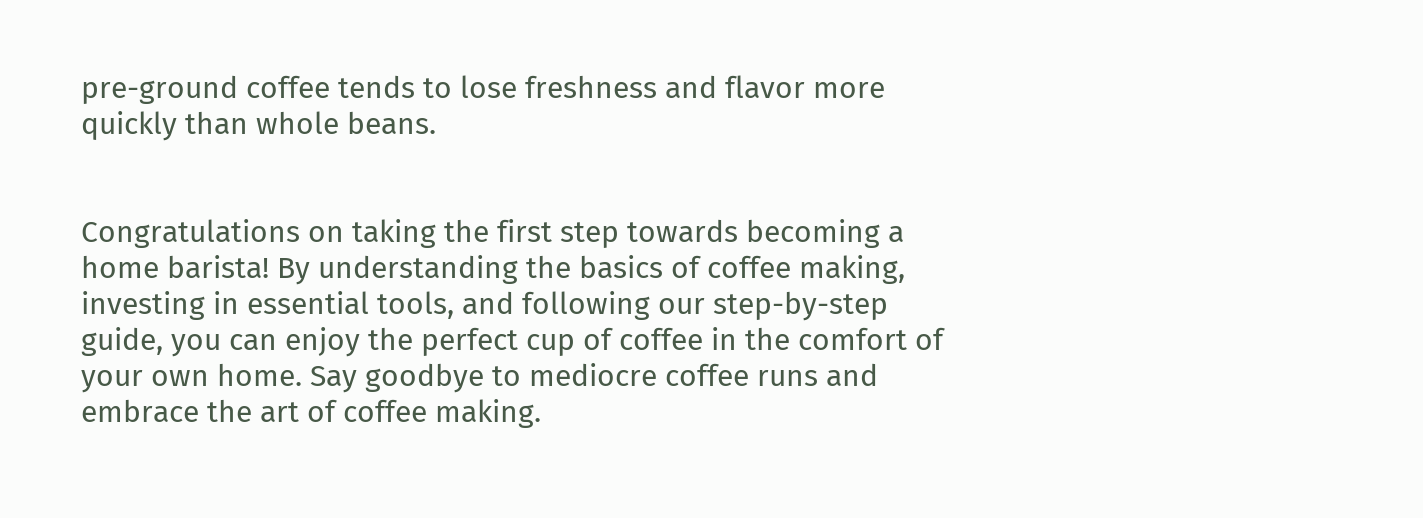pre-ground coffee tends to lose freshness and flavor more quickly than whole beans.


Congratulations on taking the first step towards becoming a home barista! By understanding the basics of coffee making, investing in essential tools, and following our step-by-step guide, you can enjoy the perfect cup of coffee in the comfort of your own home. Say goodbye to mediocre coffee runs and embrace the art of coffee making.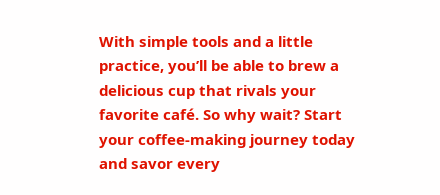With simple tools and a little practice, you’ll be able to brew a delicious cup that rivals your favorite café. So why wait? Start your coffee-making journey today and savor every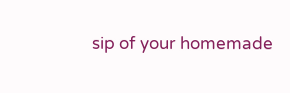sip of your homemade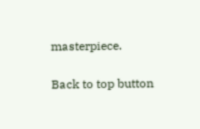masterpiece.

Back to top button